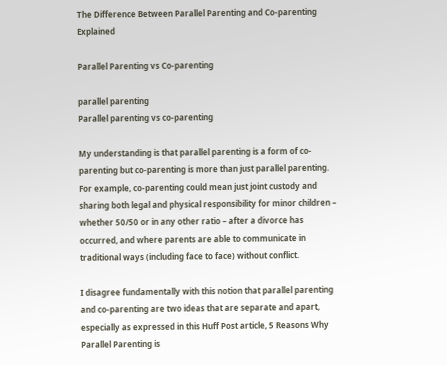The Difference Between Parallel Parenting and Co-parenting Explained

Parallel Parenting vs Co-parenting

parallel parenting
Parallel parenting vs co-parenting

My understanding is that parallel parenting is a form of co-parenting but co-parenting is more than just parallel parenting. For example, co-parenting could mean just joint custody and sharing both legal and physical responsibility for minor children – whether 50/50 or in any other ratio – after a divorce has occurred, and where parents are able to communicate in traditional ways (including face to face) without conflict.

I disagree fundamentally with this notion that parallel parenting and co-parenting are two ideas that are separate and apart, especially as expressed in this Huff Post article, 5 Reasons Why Parallel Parenting is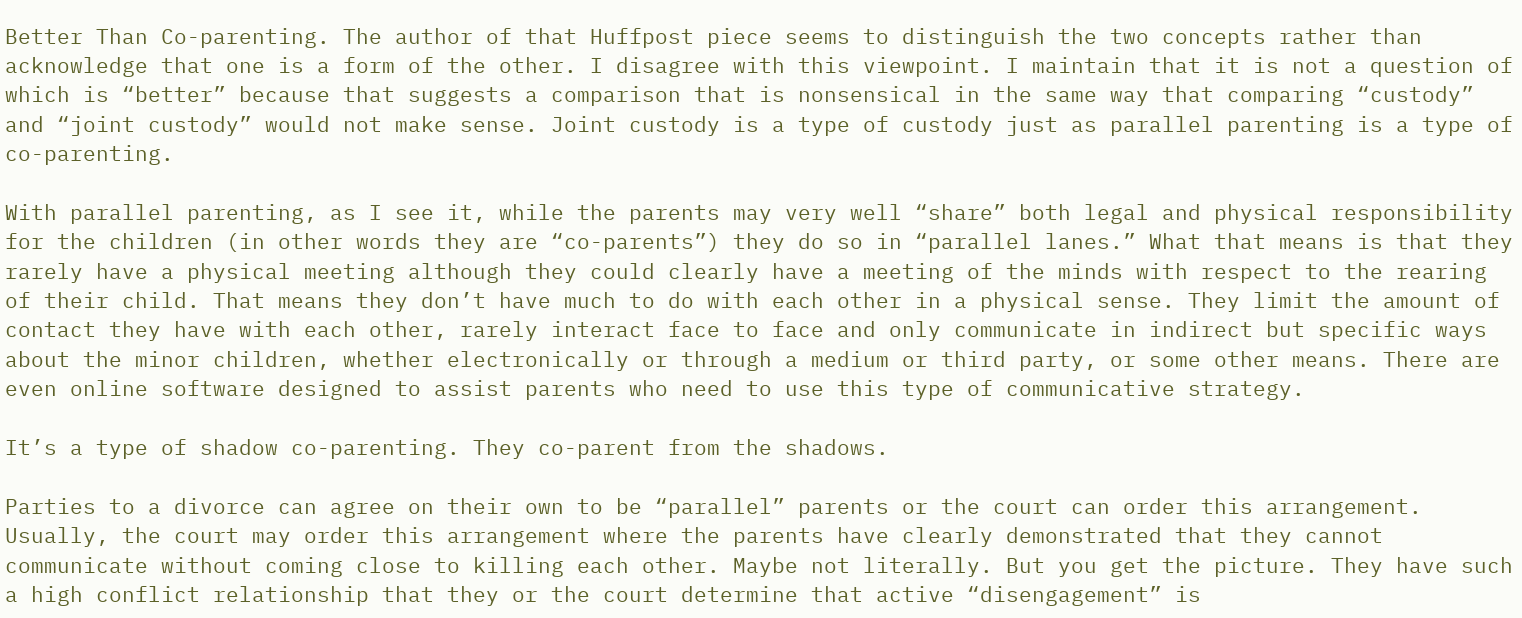Better Than Co-parenting. The author of that Huffpost piece seems to distinguish the two concepts rather than acknowledge that one is a form of the other. I disagree with this viewpoint. I maintain that it is not a question of which is “better” because that suggests a comparison that is nonsensical in the same way that comparing “custody” and “joint custody” would not make sense. Joint custody is a type of custody just as parallel parenting is a type of co-parenting.

With parallel parenting, as I see it, while the parents may very well “share” both legal and physical responsibility for the children (in other words they are “co-parents”) they do so in “parallel lanes.” What that means is that they rarely have a physical meeting although they could clearly have a meeting of the minds with respect to the rearing of their child. That means they don’t have much to do with each other in a physical sense. They limit the amount of contact they have with each other, rarely interact face to face and only communicate in indirect but specific ways about the minor children, whether electronically or through a medium or third party, or some other means. There are even online software designed to assist parents who need to use this type of communicative strategy.

It’s a type of shadow co-parenting. They co-parent from the shadows.

Parties to a divorce can agree on their own to be “parallel” parents or the court can order this arrangement. Usually, the court may order this arrangement where the parents have clearly demonstrated that they cannot communicate without coming close to killing each other. Maybe not literally. But you get the picture. They have such a high conflict relationship that they or the court determine that active “disengagement” is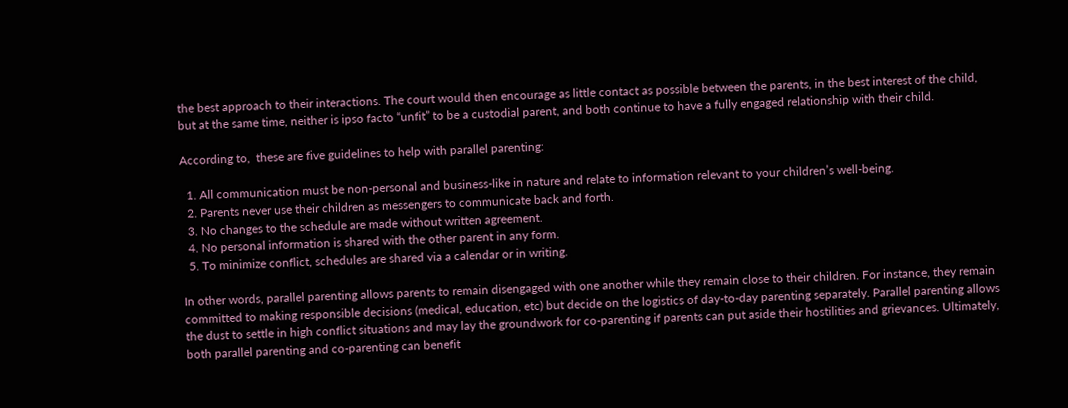the best approach to their interactions. The court would then encourage as little contact as possible between the parents, in the best interest of the child, but at the same time, neither is ipso facto “unfit” to be a custodial parent, and both continue to have a fully engaged relationship with their child.

According to,  these are five guidelines to help with parallel parenting:

  1. All communication must be non-personal and business-like in nature and relate to information relevant to your children’s well-being.
  2. Parents never use their children as messengers to communicate back and forth.
  3. No changes to the schedule are made without written agreement.
  4. No personal information is shared with the other parent in any form.
  5. To minimize conflict, schedules are shared via a calendar or in writing.

In other words, parallel parenting allows parents to remain disengaged with one another while they remain close to their children. For instance, they remain committed to making responsible decisions (medical, education, etc) but decide on the logistics of day-to-day parenting separately. Parallel parenting allows the dust to settle in high conflict situations and may lay the groundwork for co-parenting if parents can put aside their hostilities and grievances. Ultimately, both parallel parenting and co-parenting can benefit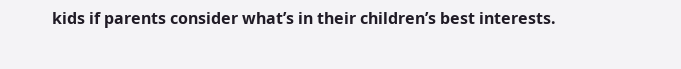kids if parents consider what’s in their children’s best interests.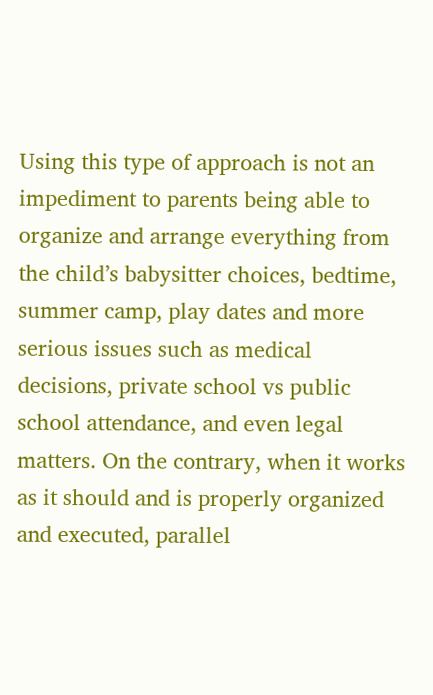Using this type of approach is not an impediment to parents being able to organize and arrange everything from the child’s babysitter choices, bedtime, summer camp, play dates and more serious issues such as medical decisions, private school vs public school attendance, and even legal matters. On the contrary, when it works as it should and is properly organized and executed, parallel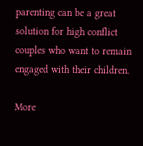parenting can be a great solution for high conflict couples who want to remain engaged with their children.

More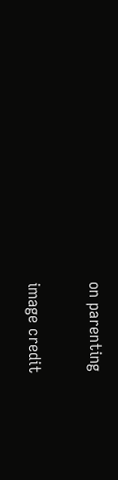on parenting

image credit